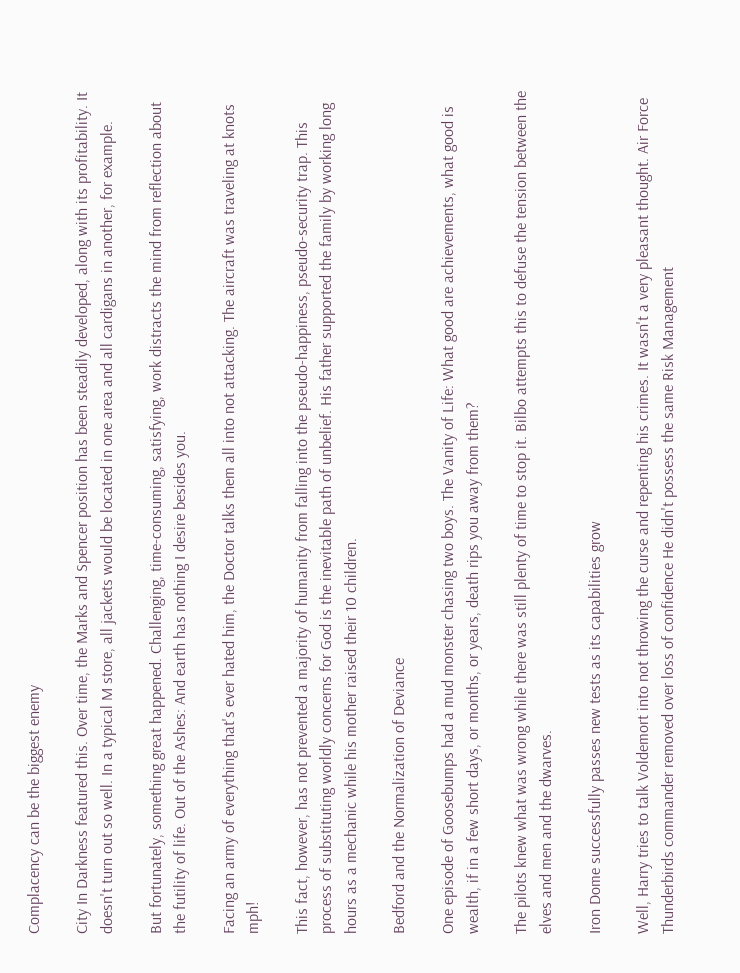Complacency can be the biggest enemy

City In Darkness featured this. Over time, the Marks and Spencer position has been steadily developed, along with its profitability. It doesn't turn out so well. In a typical M store, all jackets would be located in one area and all cardigans in another, for example.

But fortunately, something great happened. Challenging, time-consuming, satisfying, work distracts the mind from reflection about the futility of life. Out of the Ashes: And earth has nothing I desire besides you.

Facing an army of everything that's ever hated him, the Doctor talks them all into not attacking. The aircraft was traveling at knots mph!

This fact, however, has not prevented a majority of humanity from falling into the pseudo-happiness, pseudo-security trap. This process of substituting worldly concerns for God is the inevitable path of unbelief. His father supported the family by working long hours as a mechanic while his mother raised their 10 children.

Bedford and the Normalization of Deviance

One episode of Goosebumps had a mud monster chasing two boys. The Vanity of Life: What good are achievements, what good is wealth, if in a few short days, or months, or years, death rips you away from them?

The pilots knew what was wrong while there was still plenty of time to stop it. Bilbo attempts this to defuse the tension between the elves and men and the dwarves.

Iron Dome successfully passes new tests as its capabilities grow

Well, Harry tries to talk Voldemort into not throwing the curse and repenting his crimes. It wasn't a very pleasant thought. Air Force Thunderbirds commander removed over loss of confidence He didn't possess the same Risk Management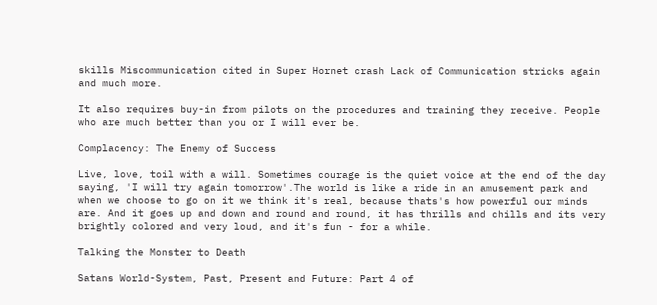skills Miscommunication cited in Super Hornet crash Lack of Communication stricks again and much more.

It also requires buy-in from pilots on the procedures and training they receive. People who are much better than you or I will ever be.

Complacency: The Enemy of Success

Live, love, toil with a will. Sometimes courage is the quiet voice at the end of the day saying, 'I will try again tomorrow'.The world is like a ride in an amusement park and when we choose to go on it we think it's real, because thats's how powerful our minds are. And it goes up and down and round and round, it has thrills and chills and its very brightly colored and very loud, and it's fun - for a while.

Talking the Monster to Death

Satans World-System, Past, Present and Future: Part 4 of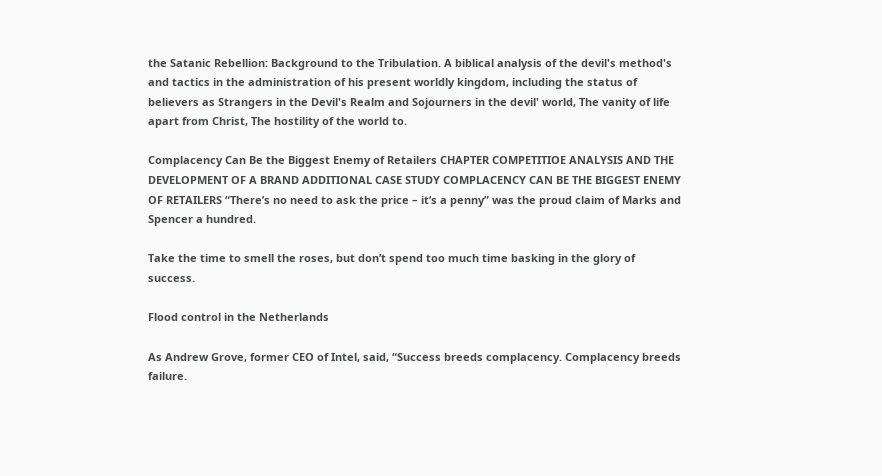the Satanic Rebellion: Background to the Tribulation. A biblical analysis of the devil's method's and tactics in the administration of his present worldly kingdom, including the status of believers as Strangers in the Devil's Realm and Sojourners in the devil' world, The vanity of life apart from Christ, The hostility of the world to.

Complacency Can Be the Biggest Enemy of Retailers CHAPTER COMPETITIOE ANALYSIS AND THE DEVELOPMENT OF A BRAND ADDITIONAL CASE STUDY COMPLACENCY CAN BE THE BIGGEST ENEMY OF RETAILERS “There’s no need to ask the price – it’s a penny” was the proud claim of Marks and Spencer a hundred.

Take the time to smell the roses, but don’t spend too much time basking in the glory of success.

Flood control in the Netherlands

As Andrew Grove, former CEO of Intel, said, “Success breeds complacency. Complacency breeds failure.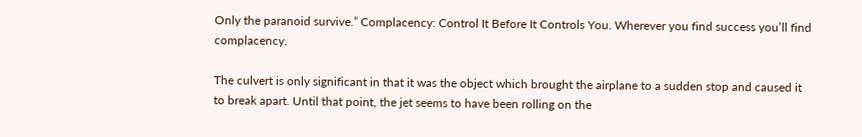Only the paranoid survive.” Complacency: Control It Before It Controls You. Wherever you find success you’ll find complacency.

The culvert is only significant in that it was the object which brought the airplane to a sudden stop and caused it to break apart. Until that point, the jet seems to have been rolling on the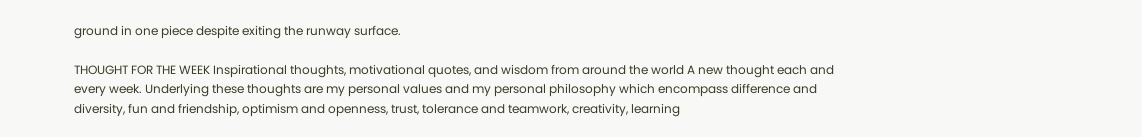ground in one piece despite exiting the runway surface.

THOUGHT FOR THE WEEK Inspirational thoughts, motivational quotes, and wisdom from around the world A new thought each and every week. Underlying these thoughts are my personal values and my personal philosophy which encompass difference and diversity, fun and friendship, optimism and openness, trust, tolerance and teamwork, creativity, learning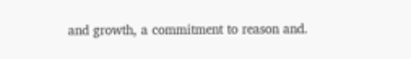and growth, a commitment to reason and.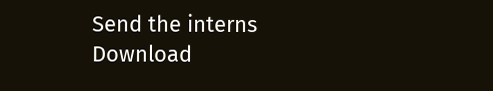Send the interns Download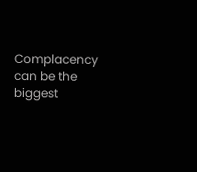Complacency can be the biggest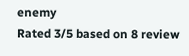enemy
Rated 3/5 based on 8 review